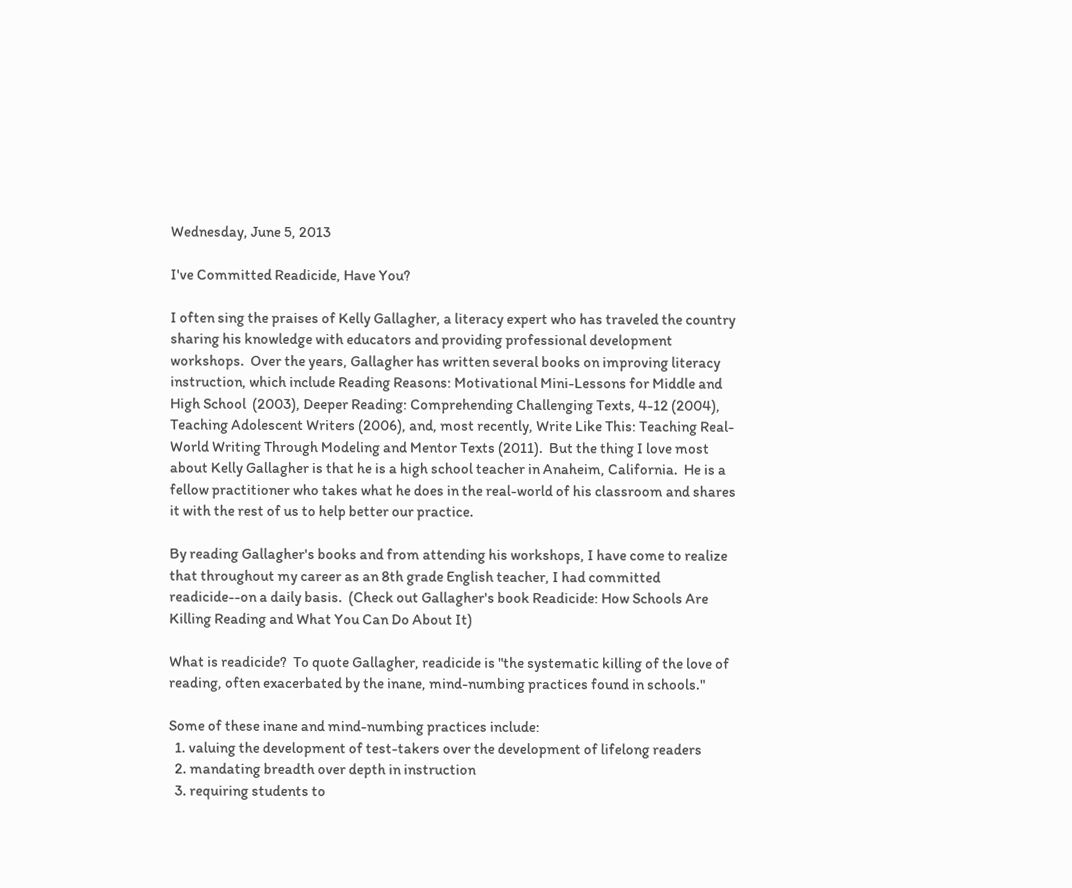Wednesday, June 5, 2013

I've Committed Readicide, Have You?

I often sing the praises of Kelly Gallagher, a literacy expert who has traveled the country sharing his knowledge with educators and providing professional development workshops.  Over the years, Gallagher has written several books on improving literacy instruction, which include Reading Reasons: Motivational Mini-Lessons for Middle and High School  (2003), Deeper Reading: Comprehending Challenging Texts, 4-12 (2004), Teaching Adolescent Writers (2006), and, most recently, Write Like This: Teaching Real-World Writing Through Modeling and Mentor Texts (2011).  But the thing I love most about Kelly Gallagher is that he is a high school teacher in Anaheim, California.  He is a fellow practitioner who takes what he does in the real-world of his classroom and shares it with the rest of us to help better our practice.

By reading Gallagher's books and from attending his workshops, I have come to realize that throughout my career as an 8th grade English teacher, I had committed readicide--on a daily basis.  (Check out Gallagher's book Readicide: How Schools Are Killing Reading and What You Can Do About It)

What is readicide?  To quote Gallagher, readicide is "the systematic killing of the love of reading, often exacerbated by the inane, mind-numbing practices found in schools."

Some of these inane and mind-numbing practices include:
  1. valuing the development of test-takers over the development of lifelong readers
  2. mandating breadth over depth in instruction
  3. requiring students to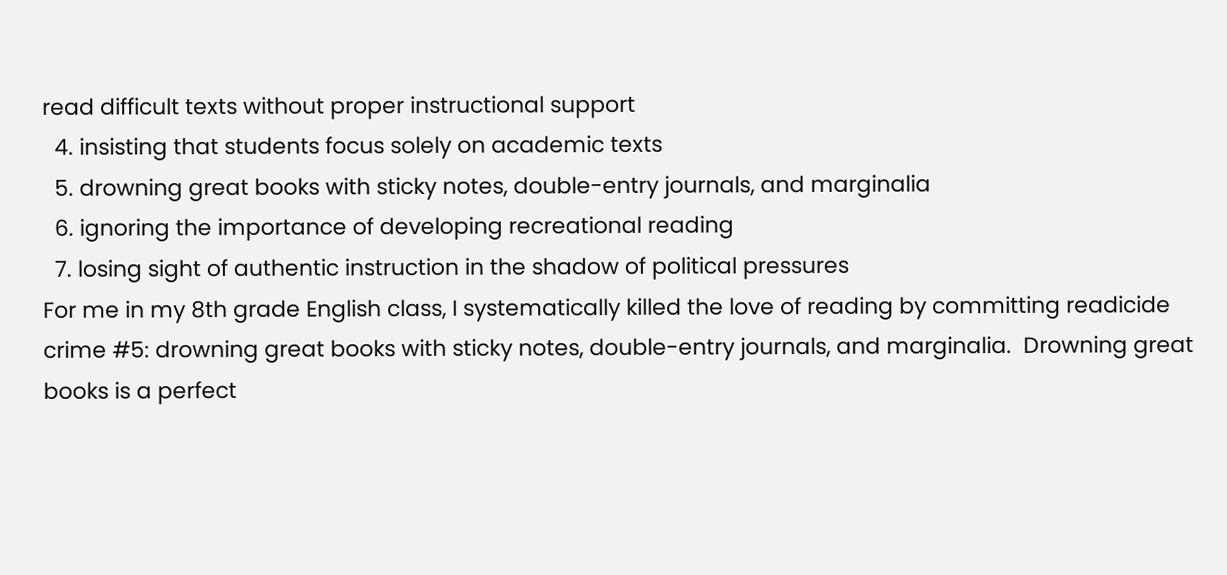read difficult texts without proper instructional support
  4. insisting that students focus solely on academic texts
  5. drowning great books with sticky notes, double-entry journals, and marginalia
  6. ignoring the importance of developing recreational reading
  7. losing sight of authentic instruction in the shadow of political pressures
For me in my 8th grade English class, I systematically killed the love of reading by committing readicide crime #5: drowning great books with sticky notes, double-entry journals, and marginalia.  Drowning great books is a perfect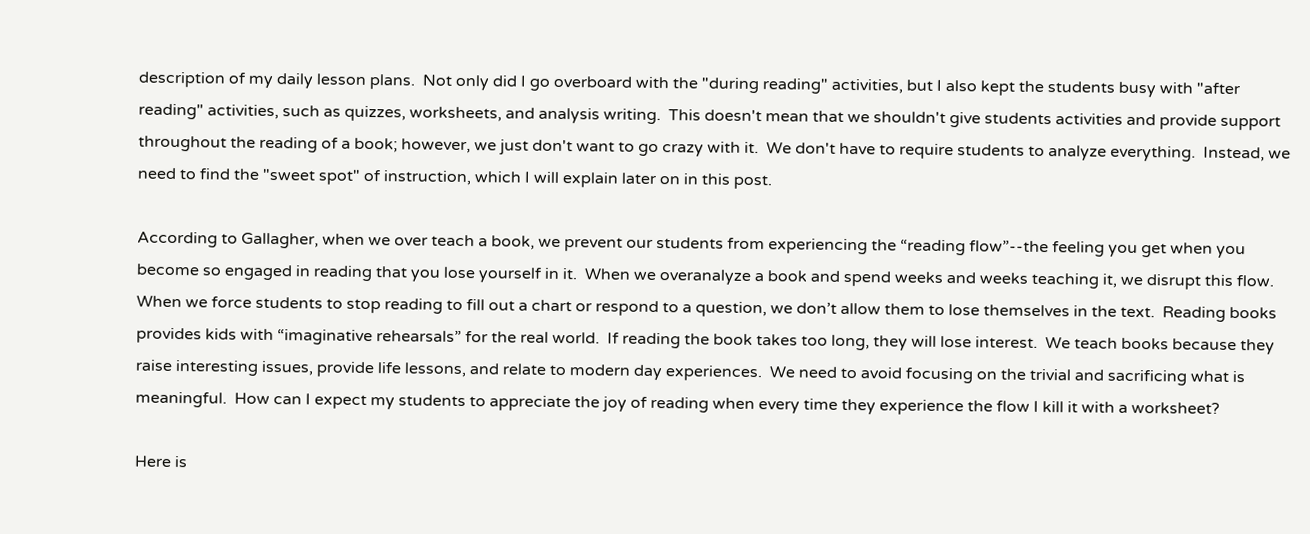description of my daily lesson plans.  Not only did I go overboard with the "during reading" activities, but I also kept the students busy with "after reading" activities, such as quizzes, worksheets, and analysis writing.  This doesn't mean that we shouldn't give students activities and provide support throughout the reading of a book; however, we just don't want to go crazy with it.  We don't have to require students to analyze everything.  Instead, we need to find the "sweet spot" of instruction, which I will explain later on in this post.

According to Gallagher, when we over teach a book, we prevent our students from experiencing the “reading flow”--the feeling you get when you become so engaged in reading that you lose yourself in it.  When we overanalyze a book and spend weeks and weeks teaching it, we disrupt this flow.  When we force students to stop reading to fill out a chart or respond to a question, we don’t allow them to lose themselves in the text.  Reading books provides kids with “imaginative rehearsals” for the real world.  If reading the book takes too long, they will lose interest.  We teach books because they raise interesting issues, provide life lessons, and relate to modern day experiences.  We need to avoid focusing on the trivial and sacrificing what is meaningful.  How can I expect my students to appreciate the joy of reading when every time they experience the flow I kill it with a worksheet?

Here is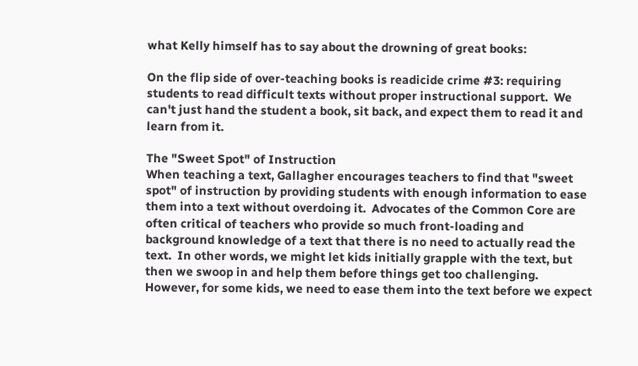what Kelly himself has to say about the drowning of great books:

On the flip side of over-teaching books is readicide crime #3: requiring students to read difficult texts without proper instructional support.  We can't just hand the student a book, sit back, and expect them to read it and learn from it.

The "Sweet Spot" of Instruction
When teaching a text, Gallagher encourages teachers to find that "sweet spot" of instruction by providing students with enough information to ease them into a text without overdoing it.  Advocates of the Common Core are often critical of teachers who provide so much front-loading and background knowledge of a text that there is no need to actually read the text.  In other words, we might let kids initially grapple with the text, but then we swoop in and help them before things get too challenging.  However, for some kids, we need to ease them into the text before we expect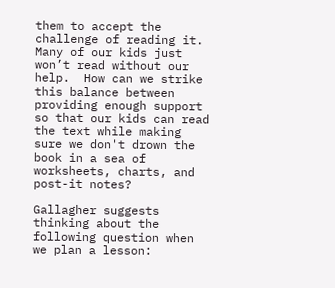them to accept the challenge of reading it.  Many of our kids just won’t read without our help.  How can we strike this balance between providing enough support so that our kids can read the text while making sure we don't drown the book in a sea of worksheets, charts, and post-it notes?

Gallagher suggests thinking about the following question when we plan a lesson: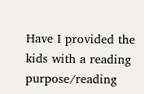Have I provided the kids with a reading purpose/reading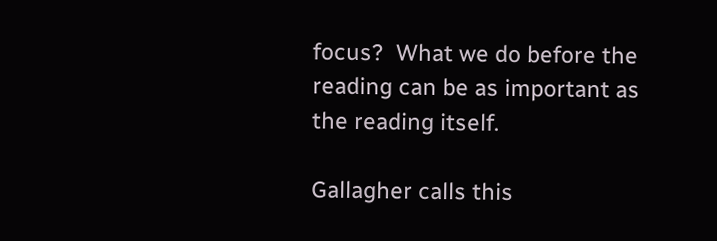focus?  What we do before the reading can be as important as the reading itself.

Gallagher calls this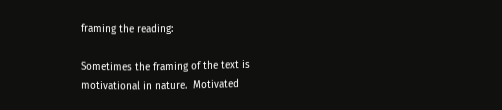framing the reading:

Sometimes the framing of the text is motivational in nature.  Motivated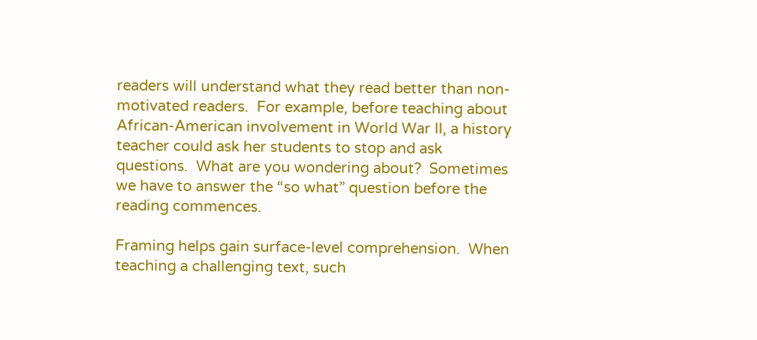readers will understand what they read better than non-motivated readers.  For example, before teaching about African-American involvement in World War II, a history teacher could ask her students to stop and ask questions.  What are you wondering about?  Sometimes we have to answer the “so what” question before the reading commences.

Framing helps gain surface-level comprehension.  When teaching a challenging text, such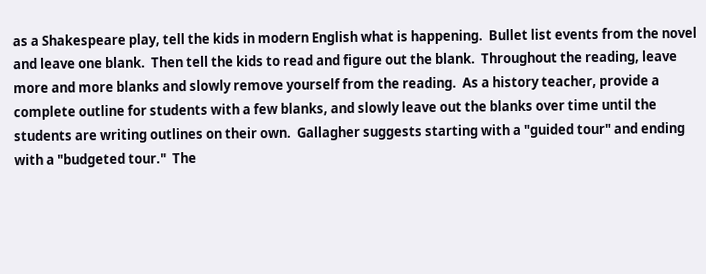as a Shakespeare play, tell the kids in modern English what is happening.  Bullet list events from the novel and leave one blank.  Then tell the kids to read and figure out the blank.  Throughout the reading, leave more and more blanks and slowly remove yourself from the reading.  As a history teacher, provide a complete outline for students with a few blanks, and slowly leave out the blanks over time until the students are writing outlines on their own.  Gallagher suggests starting with a "guided tour" and ending with a "budgeted tour."  The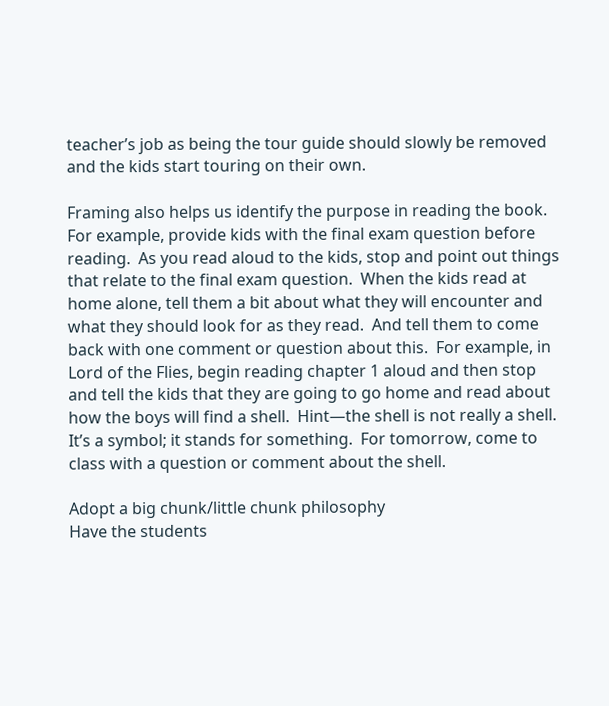teacher’s job as being the tour guide should slowly be removed and the kids start touring on their own.

Framing also helps us identify the purpose in reading the book.  For example, provide kids with the final exam question before reading.  As you read aloud to the kids, stop and point out things that relate to the final exam question.  When the kids read at home alone, tell them a bit about what they will encounter and what they should look for as they read.  And tell them to come back with one comment or question about this.  For example, in Lord of the Flies, begin reading chapter 1 aloud and then stop and tell the kids that they are going to go home and read about how the boys will find a shell.  Hint—the shell is not really a shell.  It’s a symbol; it stands for something.  For tomorrow, come to class with a question or comment about the shell.

Adopt a big chunk/little chunk philosophy
Have the students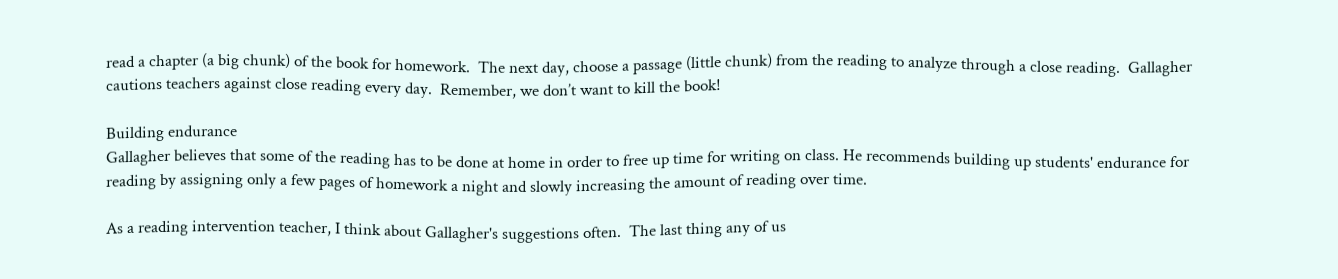read a chapter (a big chunk) of the book for homework.  The next day, choose a passage (little chunk) from the reading to analyze through a close reading.  Gallagher cautions teachers against close reading every day.  Remember, we don’t want to kill the book!

Building endurance
Gallagher believes that some of the reading has to be done at home in order to free up time for writing on class. He recommends building up students' endurance for reading by assigning only a few pages of homework a night and slowly increasing the amount of reading over time.

As a reading intervention teacher, I think about Gallagher's suggestions often.  The last thing any of us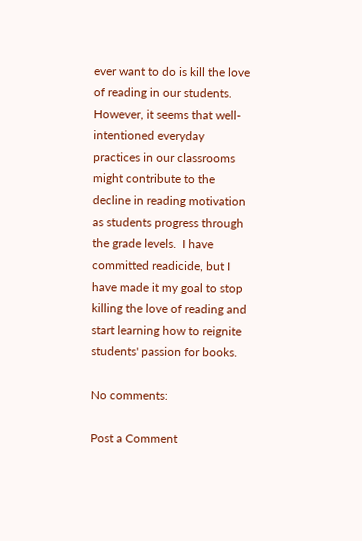ever want to do is kill the love of reading in our students.  However, it seems that well-intentioned everyday practices in our classrooms might contribute to the decline in reading motivation as students progress through the grade levels.  I have committed readicide, but I have made it my goal to stop killing the love of reading and start learning how to reignite students' passion for books.

No comments:

Post a Comment